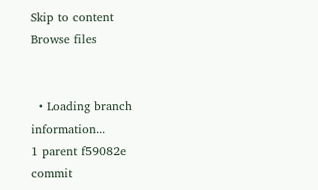Skip to content
Browse files


  • Loading branch information...
1 parent f59082e commit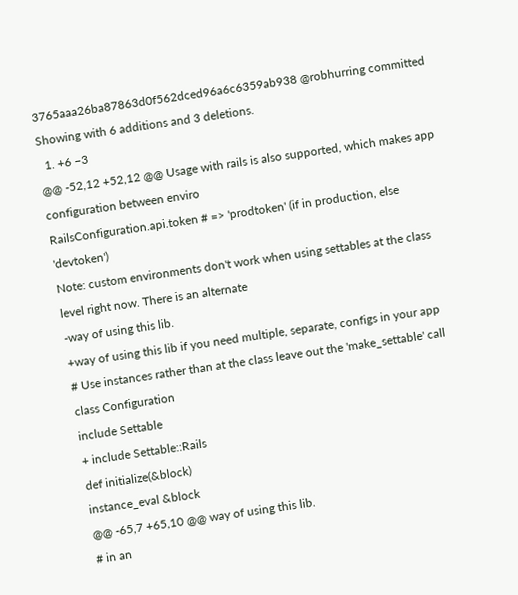3765aaa26ba87863d0f562dced96a6c6359ab938 @robhurring committed
Showing with 6 additions and 3 deletions.
  1. +6 −3
@@ -52,12 +52,12 @@ Usage with rails is also supported, which makes app configuration between enviro
RailsConfiguration.api.token # => 'prodtoken' (if in production, else 'devtoken')
Note: custom environments don't work when using settables at the class level right now. There is an alternate
-way of using this lib.
+way of using this lib if you need multiple, separate, configs in your app
# Use instances rather than at the class leave out the 'make_settable' call
class Configuration
include Settable
+ include Settable::Rails
def initialize(&block)
instance_eval &block
@@ -65,7 +65,10 @@ way of using this lib.
# in an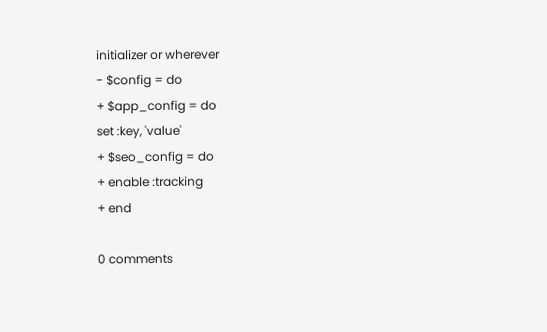initializer or wherever
- $config = do
+ $app_config = do
set :key, 'value'
+ $seo_config = do
+ enable :tracking
+ end

0 comments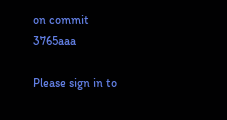on commit 3765aaa

Please sign in to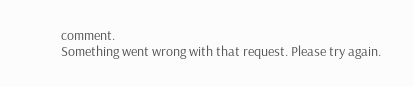comment.
Something went wrong with that request. Please try again.